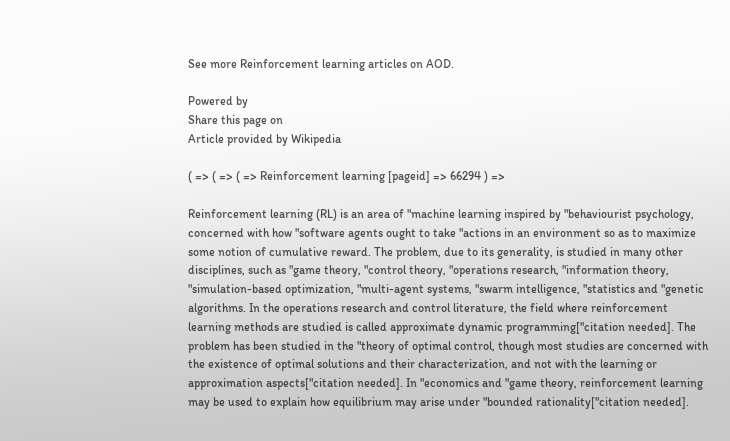See more Reinforcement learning articles on AOD.

Powered by
Share this page on
Article provided by Wikipedia

( => ( => ( => Reinforcement learning [pageid] => 66294 ) =>

Reinforcement learning (RL) is an area of "machine learning inspired by "behaviourist psychology, concerned with how "software agents ought to take "actions in an environment so as to maximize some notion of cumulative reward. The problem, due to its generality, is studied in many other disciplines, such as "game theory, "control theory, "operations research, "information theory, "simulation-based optimization, "multi-agent systems, "swarm intelligence, "statistics and "genetic algorithms. In the operations research and control literature, the field where reinforcement learning methods are studied is called approximate dynamic programming["citation needed]. The problem has been studied in the "theory of optimal control, though most studies are concerned with the existence of optimal solutions and their characterization, and not with the learning or approximation aspects["citation needed]. In "economics and "game theory, reinforcement learning may be used to explain how equilibrium may arise under "bounded rationality["citation needed].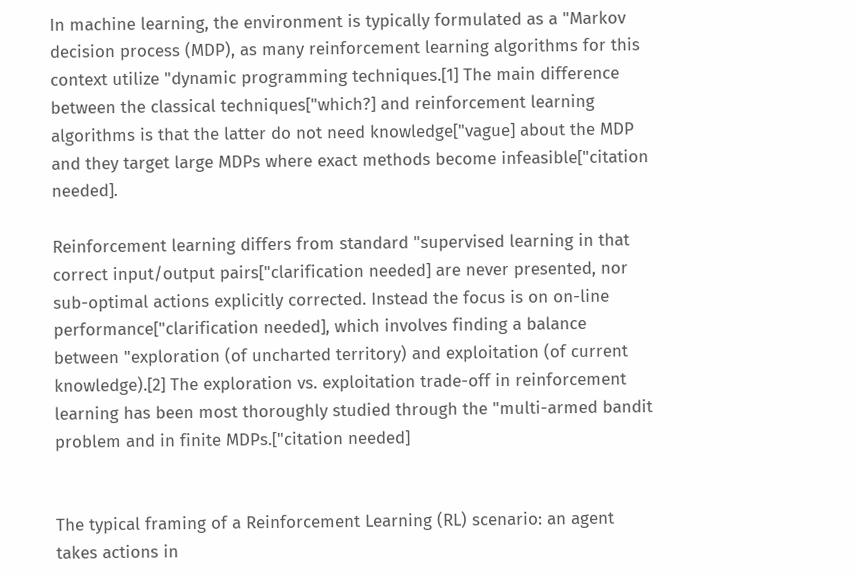In machine learning, the environment is typically formulated as a "Markov decision process (MDP), as many reinforcement learning algorithms for this context utilize "dynamic programming techniques.[1] The main difference between the classical techniques["which?] and reinforcement learning algorithms is that the latter do not need knowledge["vague] about the MDP and they target large MDPs where exact methods become infeasible["citation needed].

Reinforcement learning differs from standard "supervised learning in that correct input/output pairs["clarification needed] are never presented, nor sub-optimal actions explicitly corrected. Instead the focus is on on-line performance["clarification needed], which involves finding a balance between "exploration (of uncharted territory) and exploitation (of current knowledge).[2] The exploration vs. exploitation trade-off in reinforcement learning has been most thoroughly studied through the "multi-armed bandit problem and in finite MDPs.["citation needed]


The typical framing of a Reinforcement Learning (RL) scenario: an agent takes actions in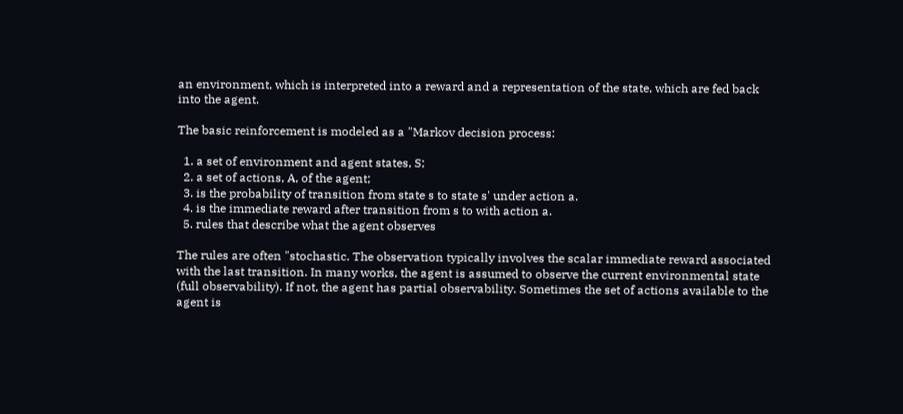an environment, which is interpreted into a reward and a representation of the state, which are fed back into the agent.

The basic reinforcement is modeled as a "Markov decision process:

  1. a set of environment and agent states, S;
  2. a set of actions, A, of the agent;
  3. is the probability of transition from state s to state s' under action a.
  4. is the immediate reward after transition from s to with action a.
  5. rules that describe what the agent observes

The rules are often "stochastic. The observation typically involves the scalar immediate reward associated with the last transition. In many works, the agent is assumed to observe the current environmental state (full observability). If not, the agent has partial observability. Sometimes the set of actions available to the agent is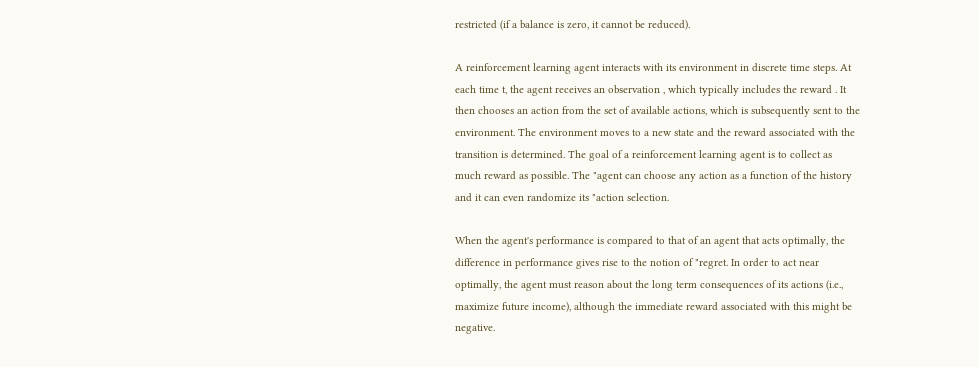restricted (if a balance is zero, it cannot be reduced).

A reinforcement learning agent interacts with its environment in discrete time steps. At each time t, the agent receives an observation , which typically includes the reward . It then chooses an action from the set of available actions, which is subsequently sent to the environment. The environment moves to a new state and the reward associated with the transition is determined. The goal of a reinforcement learning agent is to collect as much reward as possible. The "agent can choose any action as a function of the history and it can even randomize its "action selection.

When the agent's performance is compared to that of an agent that acts optimally, the difference in performance gives rise to the notion of "regret. In order to act near optimally, the agent must reason about the long term consequences of its actions (i.e., maximize future income), although the immediate reward associated with this might be negative.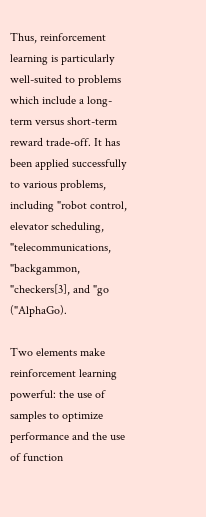Thus, reinforcement learning is particularly well-suited to problems which include a long-term versus short-term reward trade-off. It has been applied successfully to various problems, including "robot control, elevator scheduling, "telecommunications, "backgammon, "checkers[3], and "go ("AlphaGo).

Two elements make reinforcement learning powerful: the use of samples to optimize performance and the use of function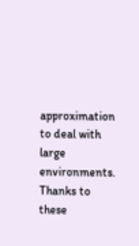approximation to deal with large environments. Thanks to these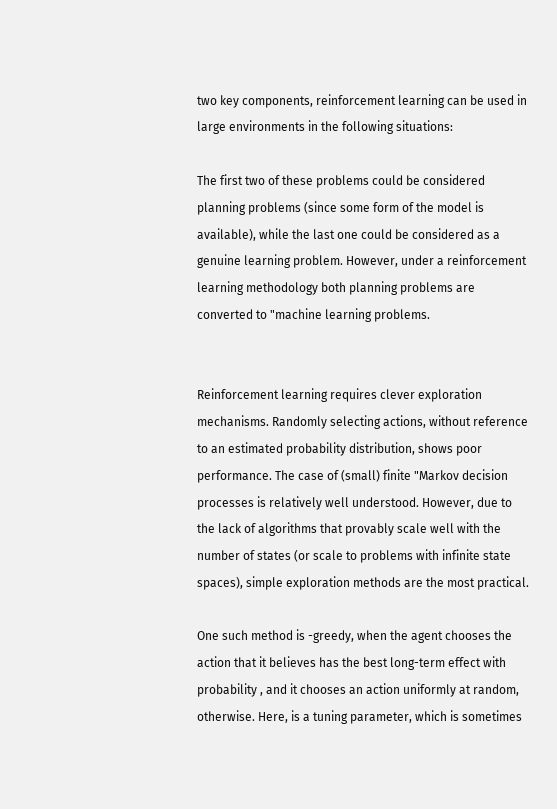two key components, reinforcement learning can be used in large environments in the following situations:

The first two of these problems could be considered planning problems (since some form of the model is available), while the last one could be considered as a genuine learning problem. However, under a reinforcement learning methodology both planning problems are converted to "machine learning problems.


Reinforcement learning requires clever exploration mechanisms. Randomly selecting actions, without reference to an estimated probability distribution, shows poor performance. The case of (small) finite "Markov decision processes is relatively well understood. However, due to the lack of algorithms that provably scale well with the number of states (or scale to problems with infinite state spaces), simple exploration methods are the most practical.

One such method is -greedy, when the agent chooses the action that it believes has the best long-term effect with probability , and it chooses an action uniformly at random, otherwise. Here, is a tuning parameter, which is sometimes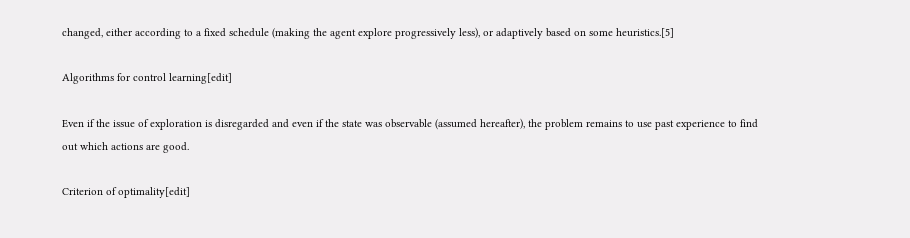changed, either according to a fixed schedule (making the agent explore progressively less), or adaptively based on some heuristics.[5]

Algorithms for control learning[edit]

Even if the issue of exploration is disregarded and even if the state was observable (assumed hereafter), the problem remains to use past experience to find out which actions are good.

Criterion of optimality[edit]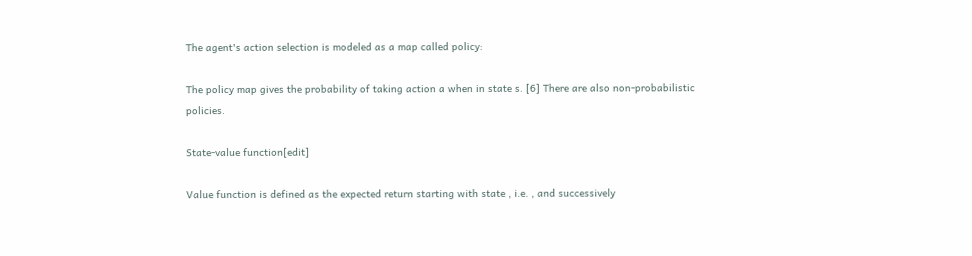The agent's action selection is modeled as a map called policy:

The policy map gives the probability of taking action a when in state s. [6] There are also non-probabilistic policies.

State-value function[edit]

Value function is defined as the expected return starting with state , i.e. , and successively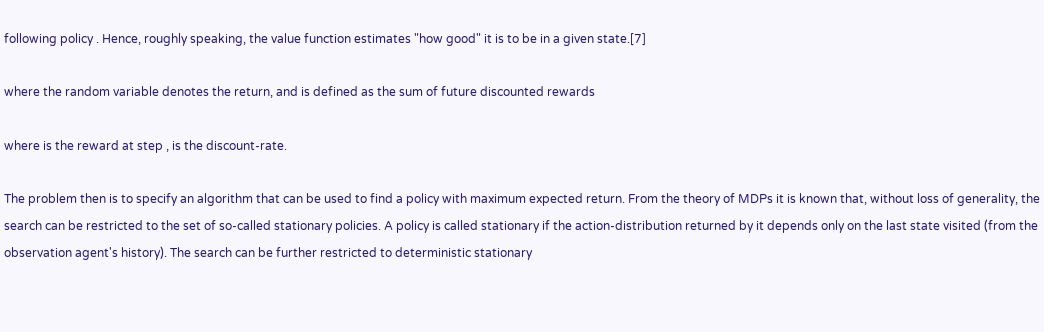following policy . Hence, roughly speaking, the value function estimates "how good" it is to be in a given state.[7]

where the random variable denotes the return, and is defined as the sum of future discounted rewards

where is the reward at step , is the discount-rate.

The problem then is to specify an algorithm that can be used to find a policy with maximum expected return. From the theory of MDPs it is known that, without loss of generality, the search can be restricted to the set of so-called stationary policies. A policy is called stationary if the action-distribution returned by it depends only on the last state visited (from the observation agent's history). The search can be further restricted to deterministic stationary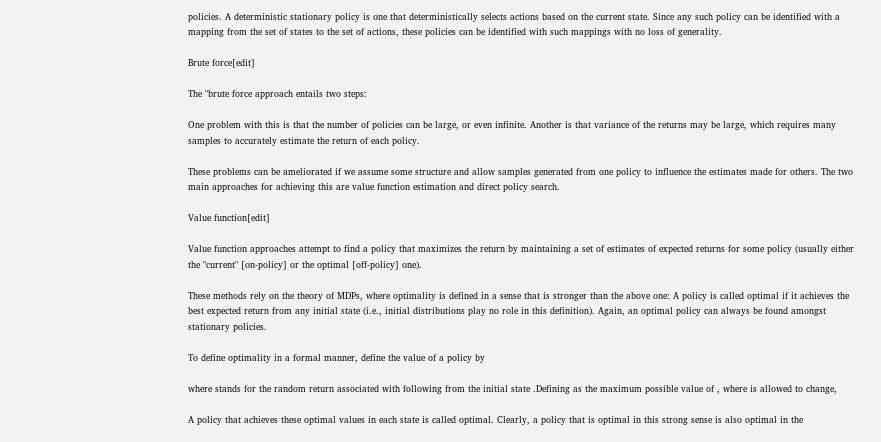policies. A deterministic stationary policy is one that deterministically selects actions based on the current state. Since any such policy can be identified with a mapping from the set of states to the set of actions, these policies can be identified with such mappings with no loss of generality.

Brute force[edit]

The "brute force approach entails two steps:

One problem with this is that the number of policies can be large, or even infinite. Another is that variance of the returns may be large, which requires many samples to accurately estimate the return of each policy.

These problems can be ameliorated if we assume some structure and allow samples generated from one policy to influence the estimates made for others. The two main approaches for achieving this are value function estimation and direct policy search.

Value function[edit]

Value function approaches attempt to find a policy that maximizes the return by maintaining a set of estimates of expected returns for some policy (usually either the "current" [on-policy] or the optimal [off-policy] one).

These methods rely on the theory of MDPs, where optimality is defined in a sense that is stronger than the above one: A policy is called optimal if it achieves the best expected return from any initial state (i.e., initial distributions play no role in this definition). Again, an optimal policy can always be found amongst stationary policies.

To define optimality in a formal manner, define the value of a policy by

where stands for the random return associated with following from the initial state .Defining as the maximum possible value of , where is allowed to change,

A policy that achieves these optimal values in each state is called optimal. Clearly, a policy that is optimal in this strong sense is also optimal in the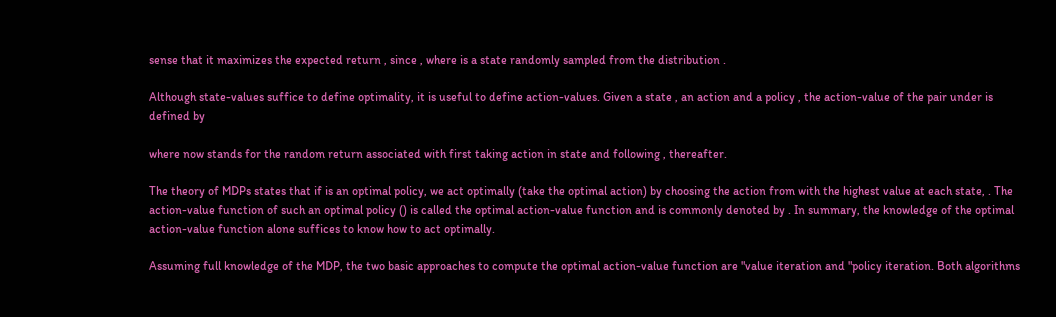sense that it maximizes the expected return , since , where is a state randomly sampled from the distribution .

Although state-values suffice to define optimality, it is useful to define action-values. Given a state , an action and a policy , the action-value of the pair under is defined by

where now stands for the random return associated with first taking action in state and following , thereafter.

The theory of MDPs states that if is an optimal policy, we act optimally (take the optimal action) by choosing the action from with the highest value at each state, . The action-value function of such an optimal policy () is called the optimal action-value function and is commonly denoted by . In summary, the knowledge of the optimal action-value function alone suffices to know how to act optimally.

Assuming full knowledge of the MDP, the two basic approaches to compute the optimal action-value function are "value iteration and "policy iteration. Both algorithms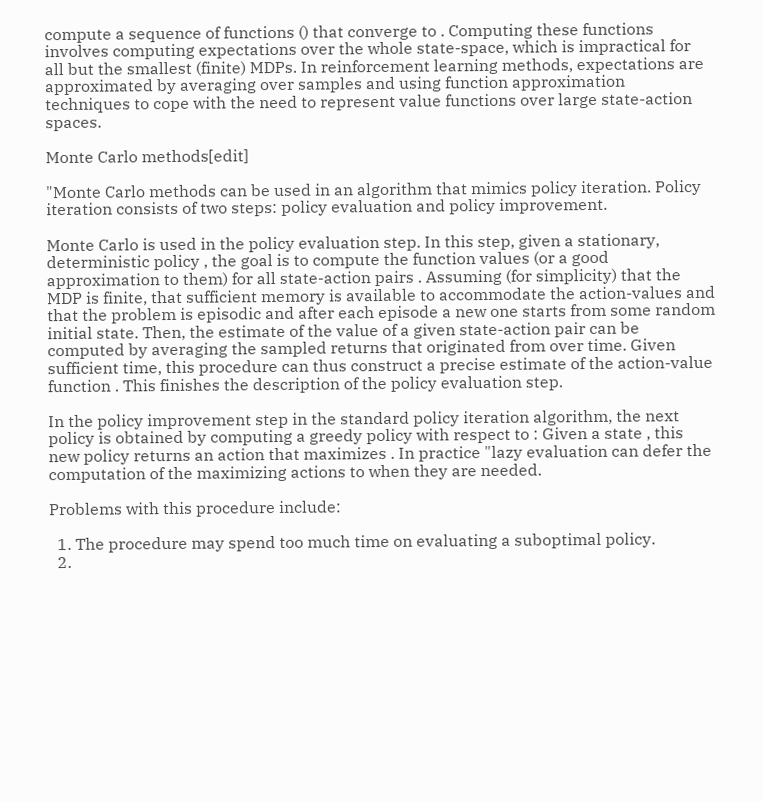compute a sequence of functions () that converge to . Computing these functions involves computing expectations over the whole state-space, which is impractical for all but the smallest (finite) MDPs. In reinforcement learning methods, expectations are approximated by averaging over samples and using function approximation techniques to cope with the need to represent value functions over large state-action spaces.

Monte Carlo methods[edit]

"Monte Carlo methods can be used in an algorithm that mimics policy iteration. Policy iteration consists of two steps: policy evaluation and policy improvement.

Monte Carlo is used in the policy evaluation step. In this step, given a stationary, deterministic policy , the goal is to compute the function values (or a good approximation to them) for all state-action pairs . Assuming (for simplicity) that the MDP is finite, that sufficient memory is available to accommodate the action-values and that the problem is episodic and after each episode a new one starts from some random initial state. Then, the estimate of the value of a given state-action pair can be computed by averaging the sampled returns that originated from over time. Given sufficient time, this procedure can thus construct a precise estimate of the action-value function . This finishes the description of the policy evaluation step.

In the policy improvement step in the standard policy iteration algorithm, the next policy is obtained by computing a greedy policy with respect to : Given a state , this new policy returns an action that maximizes . In practice "lazy evaluation can defer the computation of the maximizing actions to when they are needed.

Problems with this procedure include:

  1. The procedure may spend too much time on evaluating a suboptimal policy.
  2.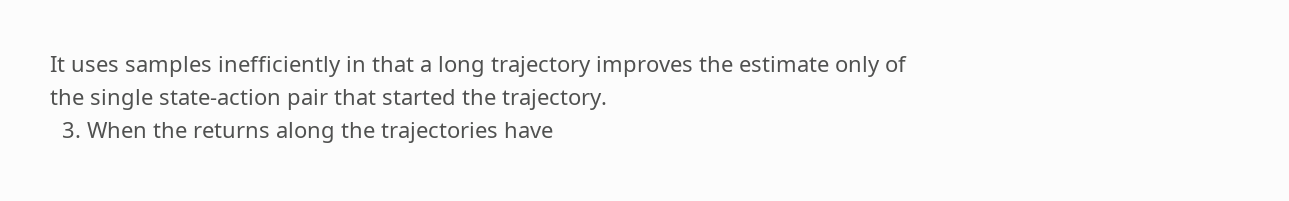It uses samples inefficiently in that a long trajectory improves the estimate only of the single state-action pair that started the trajectory.
  3. When the returns along the trajectories have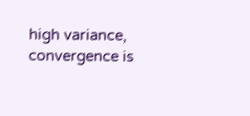high variance, convergence is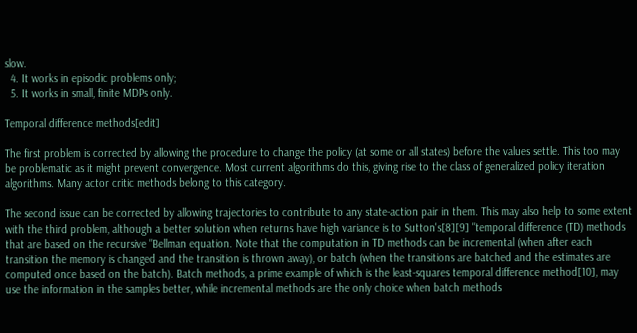slow.
  4. It works in episodic problems only;
  5. It works in small, finite MDPs only.

Temporal difference methods[edit]

The first problem is corrected by allowing the procedure to change the policy (at some or all states) before the values settle. This too may be problematic as it might prevent convergence. Most current algorithms do this, giving rise to the class of generalized policy iteration algorithms. Many actor critic methods belong to this category.

The second issue can be corrected by allowing trajectories to contribute to any state-action pair in them. This may also help to some extent with the third problem, although a better solution when returns have high variance is to Sutton's[8][9] "temporal difference (TD) methods that are based on the recursive "Bellman equation. Note that the computation in TD methods can be incremental (when after each transition the memory is changed and the transition is thrown away), or batch (when the transitions are batched and the estimates are computed once based on the batch). Batch methods, a prime example of which is the least-squares temporal difference method[10], may use the information in the samples better, while incremental methods are the only choice when batch methods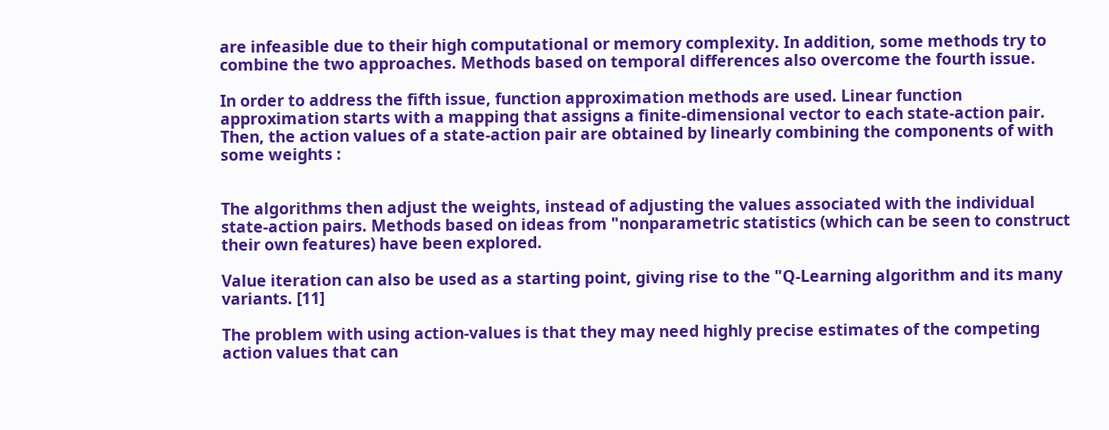are infeasible due to their high computational or memory complexity. In addition, some methods try to combine the two approaches. Methods based on temporal differences also overcome the fourth issue.

In order to address the fifth issue, function approximation methods are used. Linear function approximation starts with a mapping that assigns a finite-dimensional vector to each state-action pair. Then, the action values of a state-action pair are obtained by linearly combining the components of with some weights :


The algorithms then adjust the weights, instead of adjusting the values associated with the individual state-action pairs. Methods based on ideas from "nonparametric statistics (which can be seen to construct their own features) have been explored.

Value iteration can also be used as a starting point, giving rise to the "Q-Learning algorithm and its many variants. [11]

The problem with using action-values is that they may need highly precise estimates of the competing action values that can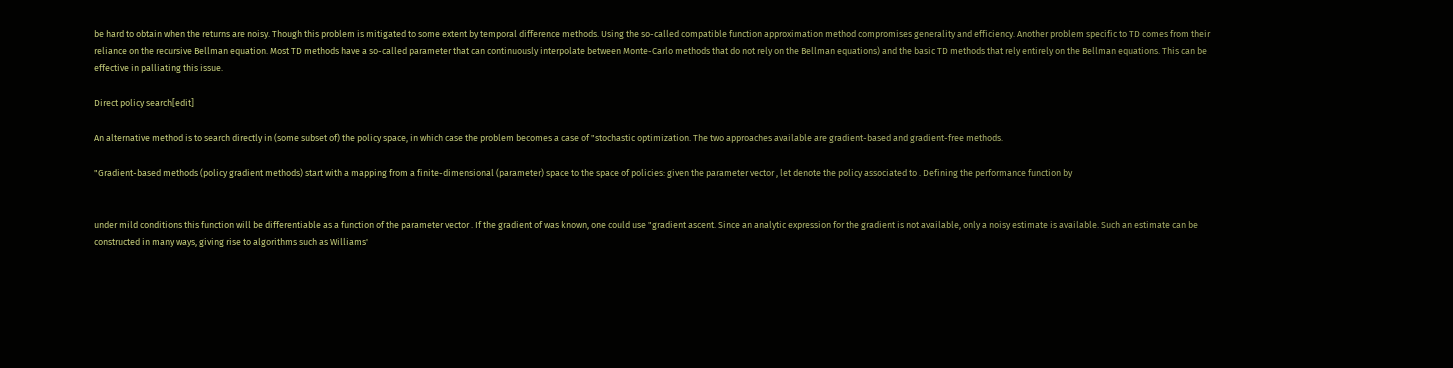be hard to obtain when the returns are noisy. Though this problem is mitigated to some extent by temporal difference methods. Using the so-called compatible function approximation method compromises generality and efficiency. Another problem specific to TD comes from their reliance on the recursive Bellman equation. Most TD methods have a so-called parameter that can continuously interpolate between Monte-Carlo methods that do not rely on the Bellman equations) and the basic TD methods that rely entirely on the Bellman equations. This can be effective in palliating this issue.

Direct policy search[edit]

An alternative method is to search directly in (some subset of) the policy space, in which case the problem becomes a case of "stochastic optimization. The two approaches available are gradient-based and gradient-free methods.

"Gradient-based methods (policy gradient methods) start with a mapping from a finite-dimensional (parameter) space to the space of policies: given the parameter vector , let denote the policy associated to . Defining the performance function by


under mild conditions this function will be differentiable as a function of the parameter vector . If the gradient of was known, one could use "gradient ascent. Since an analytic expression for the gradient is not available, only a noisy estimate is available. Such an estimate can be constructed in many ways, giving rise to algorithms such as Williams'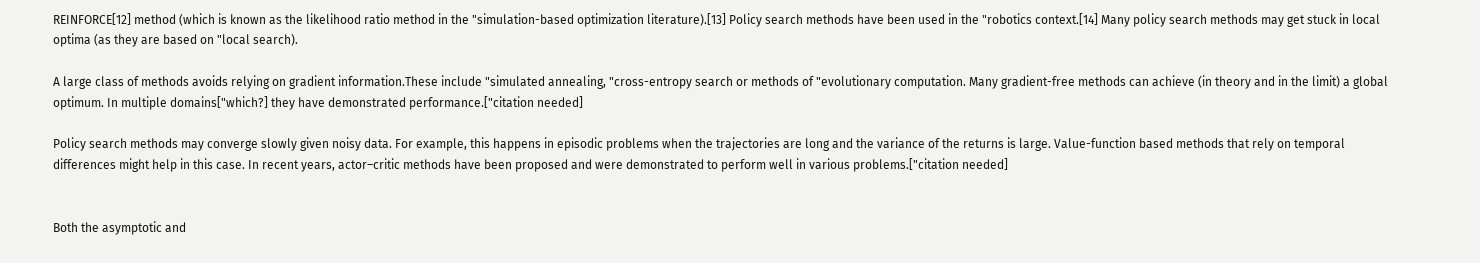REINFORCE[12] method (which is known as the likelihood ratio method in the "simulation-based optimization literature).[13] Policy search methods have been used in the "robotics context.[14] Many policy search methods may get stuck in local optima (as they are based on "local search).

A large class of methods avoids relying on gradient information.These include "simulated annealing, "cross-entropy search or methods of "evolutionary computation. Many gradient-free methods can achieve (in theory and in the limit) a global optimum. In multiple domains["which?] they have demonstrated performance.["citation needed]

Policy search methods may converge slowly given noisy data. For example, this happens in episodic problems when the trajectories are long and the variance of the returns is large. Value-function based methods that rely on temporal differences might help in this case. In recent years, actor–critic methods have been proposed and were demonstrated to perform well in various problems.["citation needed]


Both the asymptotic and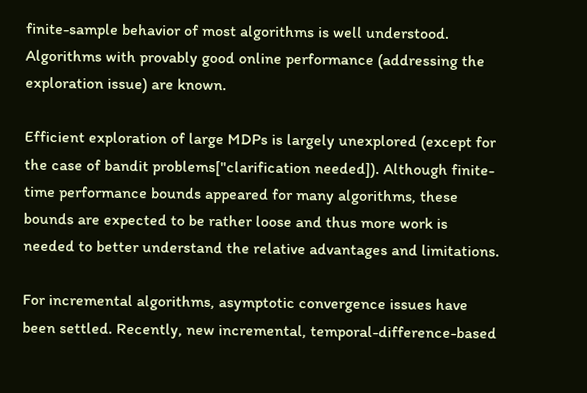finite-sample behavior of most algorithms is well understood. Algorithms with provably good online performance (addressing the exploration issue) are known.

Efficient exploration of large MDPs is largely unexplored (except for the case of bandit problems["clarification needed]). Although finite-time performance bounds appeared for many algorithms, these bounds are expected to be rather loose and thus more work is needed to better understand the relative advantages and limitations.

For incremental algorithms, asymptotic convergence issues have been settled. Recently, new incremental, temporal-difference-based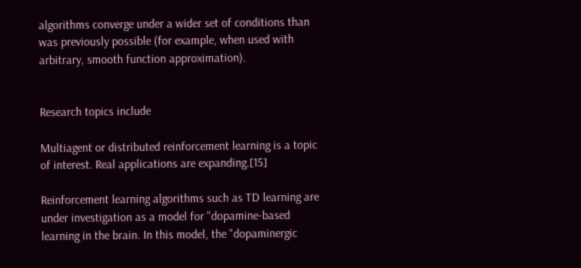algorithms converge under a wider set of conditions than was previously possible (for example, when used with arbitrary, smooth function approximation).


Research topics include

Multiagent or distributed reinforcement learning is a topic of interest. Real applications are expanding.[15]

Reinforcement learning algorithms such as TD learning are under investigation as a model for "dopamine-based learning in the brain. In this model, the "dopaminergic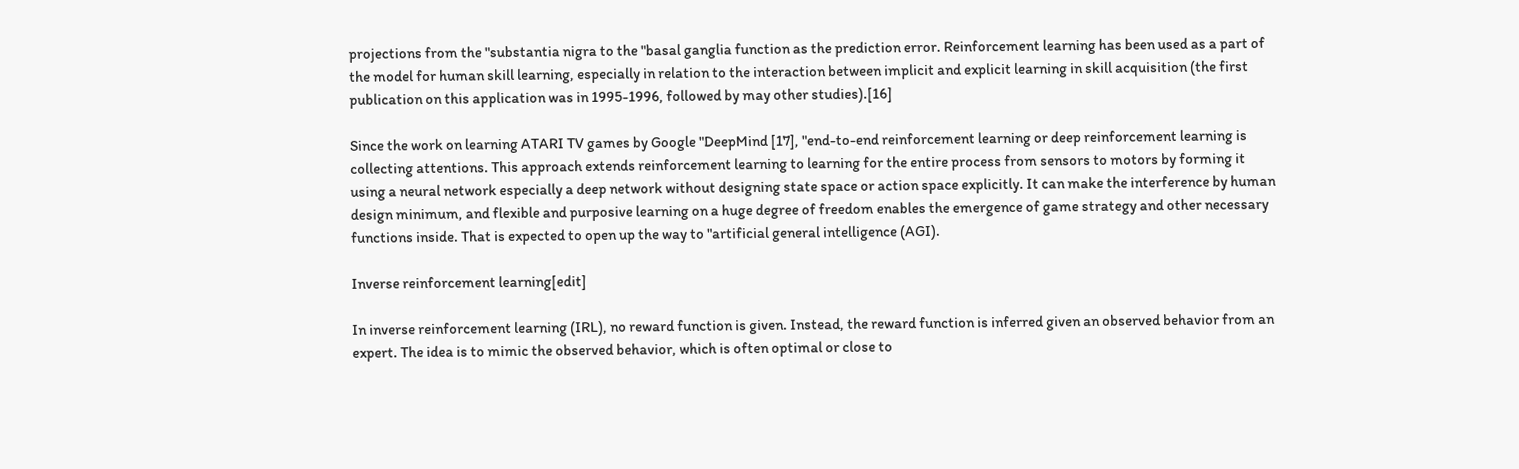projections from the "substantia nigra to the "basal ganglia function as the prediction error. Reinforcement learning has been used as a part of the model for human skill learning, especially in relation to the interaction between implicit and explicit learning in skill acquisition (the first publication on this application was in 1995-1996, followed by may other studies).[16]

Since the work on learning ATARI TV games by Google "DeepMind [17], "end-to-end reinforcement learning or deep reinforcement learning is collecting attentions. This approach extends reinforcement learning to learning for the entire process from sensors to motors by forming it using a neural network especially a deep network without designing state space or action space explicitly. It can make the interference by human design minimum, and flexible and purposive learning on a huge degree of freedom enables the emergence of game strategy and other necessary functions inside. That is expected to open up the way to "artificial general intelligence (AGI).

Inverse reinforcement learning[edit]

In inverse reinforcement learning (IRL), no reward function is given. Instead, the reward function is inferred given an observed behavior from an expert. The idea is to mimic the observed behavior, which is often optimal or close to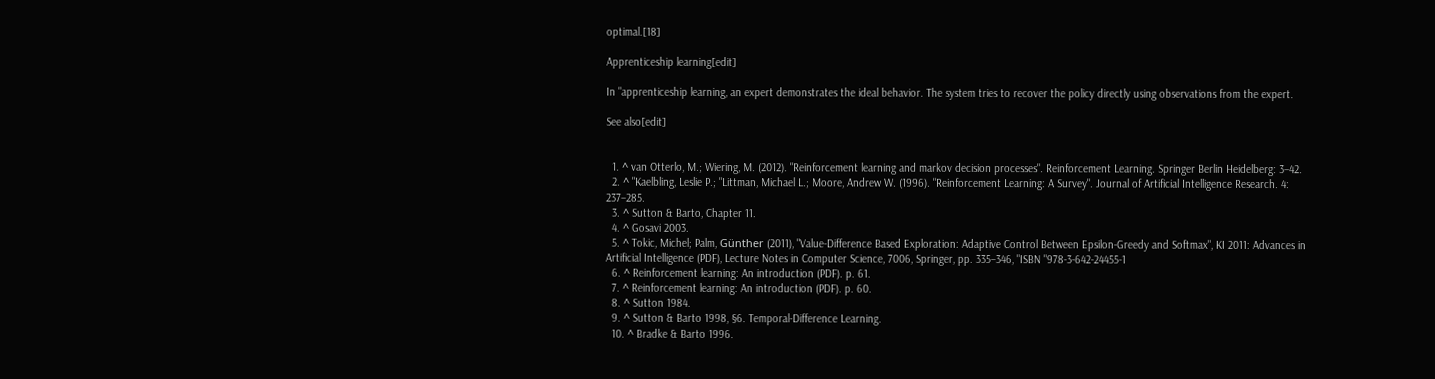optimal.[18]

Apprenticeship learning[edit]

In "apprenticeship learning, an expert demonstrates the ideal behavior. The system tries to recover the policy directly using observations from the expert.

See also[edit]


  1. ^ van Otterlo, M.; Wiering, M. (2012). "Reinforcement learning and markov decision processes". Reinforcement Learning. Springer Berlin Heidelberg: 3–42.
  2. ^ "Kaelbling, Leslie P.; "Littman, Michael L.; Moore, Andrew W. (1996). "Reinforcement Learning: A Survey". Journal of Artificial Intelligence Research. 4: 237–285.
  3. ^ Sutton & Barto, Chapter 11.
  4. ^ Gosavi 2003.
  5. ^ Tokic, Michel; Palm, Günther (2011), "Value-Difference Based Exploration: Adaptive Control Between Epsilon-Greedy and Softmax", KI 2011: Advances in Artificial Intelligence (PDF), Lecture Notes in Computer Science, 7006, Springer, pp. 335–346, "ISBN "978-3-642-24455-1
  6. ^ Reinforcement learning: An introduction (PDF). p. 61.
  7. ^ Reinforcement learning: An introduction (PDF). p. 60.
  8. ^ Sutton 1984.
  9. ^ Sutton & Barto 1998, §6. Temporal-Difference Learning.
  10. ^ Bradke & Barto 1996.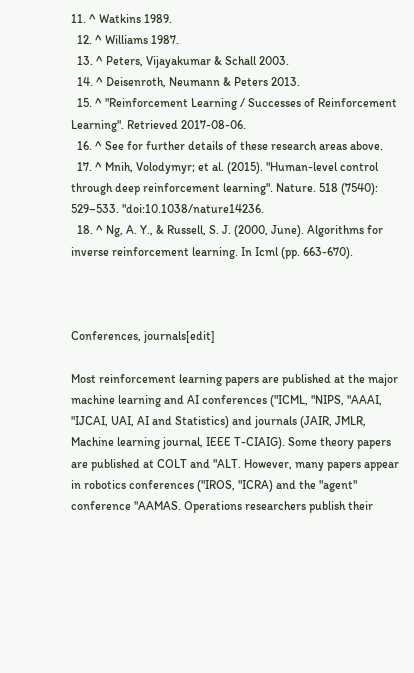11. ^ Watkins 1989.
  12. ^ Williams 1987.
  13. ^ Peters, Vijayakumar & Schall 2003.
  14. ^ Deisenroth, Neumann & Peters 2013.
  15. ^ "Reinforcement Learning / Successes of Reinforcement Learning". Retrieved 2017-08-06.
  16. ^ See for further details of these research areas above.
  17. ^ Mnih, Volodymyr; et al. (2015). "Human-level control through deep reinforcement learning". Nature. 518 (7540): 529–533. "doi:10.1038/nature14236.
  18. ^ Ng, A. Y., & Russell, S. J. (2000, June). Algorithms for inverse reinforcement learning. In Icml (pp. 663-670).



Conferences, journals[edit]

Most reinforcement learning papers are published at the major machine learning and AI conferences ("ICML, "NIPS, "AAAI, "IJCAI, UAI, AI and Statistics) and journals (JAIR, JMLR, Machine learning journal, IEEE T-CIAIG). Some theory papers are published at COLT and "ALT. However, many papers appear in robotics conferences ("IROS, "ICRA) and the "agent" conference "AAMAS. Operations researchers publish their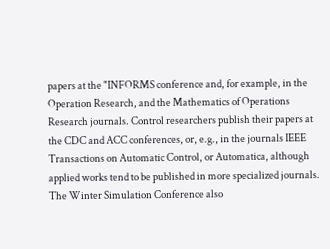papers at the "INFORMS conference and, for example, in the Operation Research, and the Mathematics of Operations Research journals. Control researchers publish their papers at the CDC and ACC conferences, or, e.g., in the journals IEEE Transactions on Automatic Control, or Automatica, although applied works tend to be published in more specialized journals. The Winter Simulation Conference also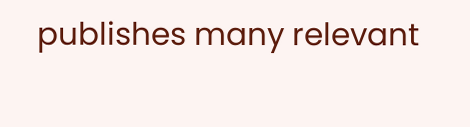publishes many relevant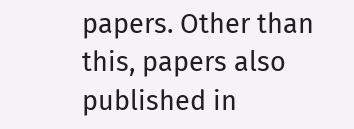papers. Other than this, papers also published in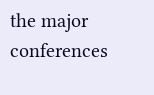the major conferences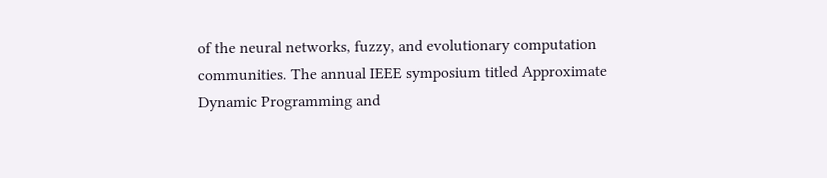of the neural networks, fuzzy, and evolutionary computation communities. The annual IEEE symposium titled Approximate Dynamic Programming and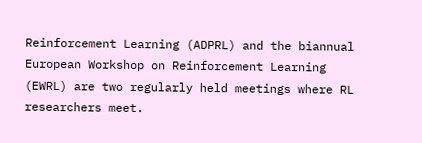Reinforcement Learning (ADPRL) and the biannual European Workshop on Reinforcement Learning (EWRL) are two regularly held meetings where RL researchers meet.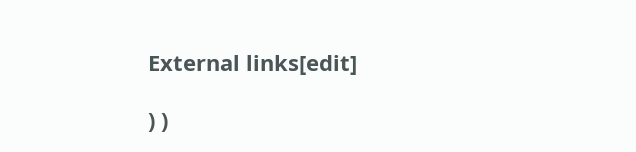External links[edit]

) )